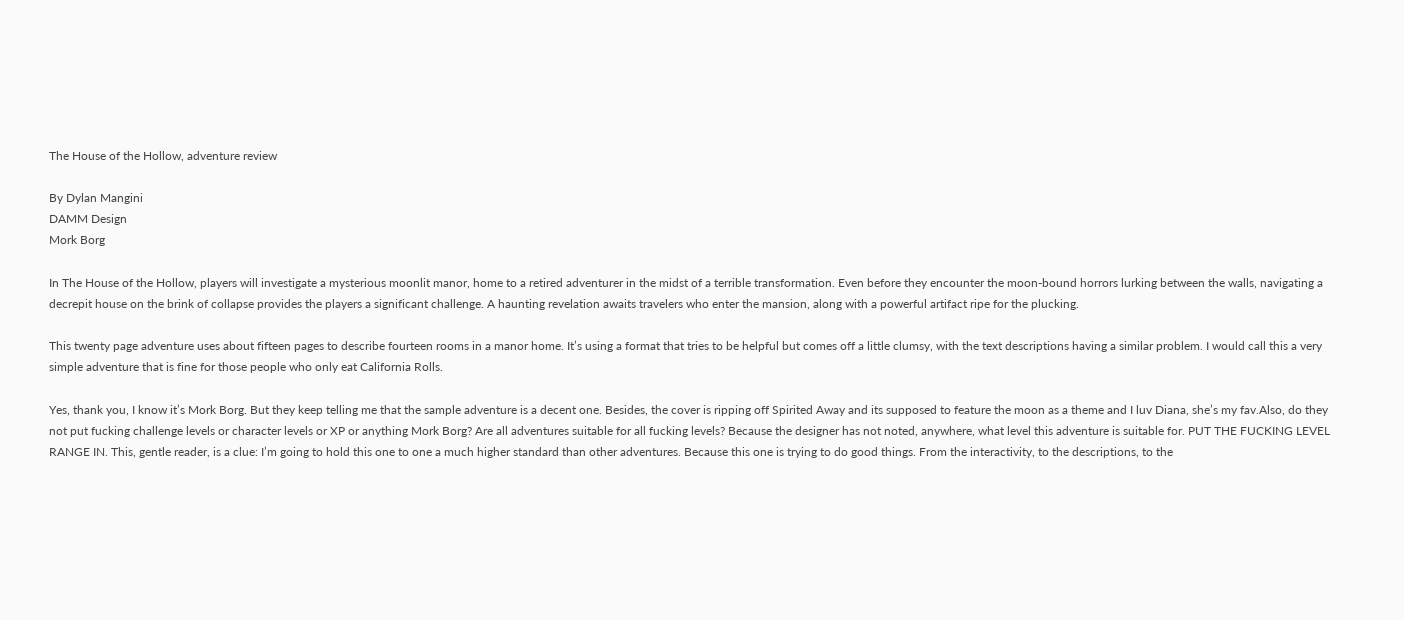The House of the Hollow, adventure review

By Dylan Mangini
DAMM Design
Mork Borg

In The House of the Hollow, players will investigate a mysterious moonlit manor, home to a retired adventurer in the midst of a terrible transformation. Even before they encounter the moon-bound horrors lurking between the walls, navigating a decrepit house on the brink of collapse provides the players a significant challenge. A haunting revelation awaits travelers who enter the mansion, along with a powerful artifact ripe for the plucking.

This twenty page adventure uses about fifteen pages to describe fourteen rooms in a manor home. It’s using a format that tries to be helpful but comes off a little clumsy, with the text descriptions having a similar problem. I would call this a very simple adventure that is fine for those people who only eat California Rolls.

Yes, thank you, I know it’s Mork Borg. But they keep telling me that the sample adventure is a decent one. Besides, the cover is ripping off Spirited Away and its supposed to feature the moon as a theme and I luv Diana, she’s my fav.Also, do they not put fucking challenge levels or character levels or XP or anything Mork Borg? Are all adventures suitable for all fucking levels? Because the designer has not noted, anywhere, what level this adventure is suitable for. PUT THE FUCKING LEVEL RANGE IN. This, gentle reader, is a clue: I’m going to hold this one to one a much higher standard than other adventures. Because this one is trying to do good things. From the interactivity, to the descriptions, to the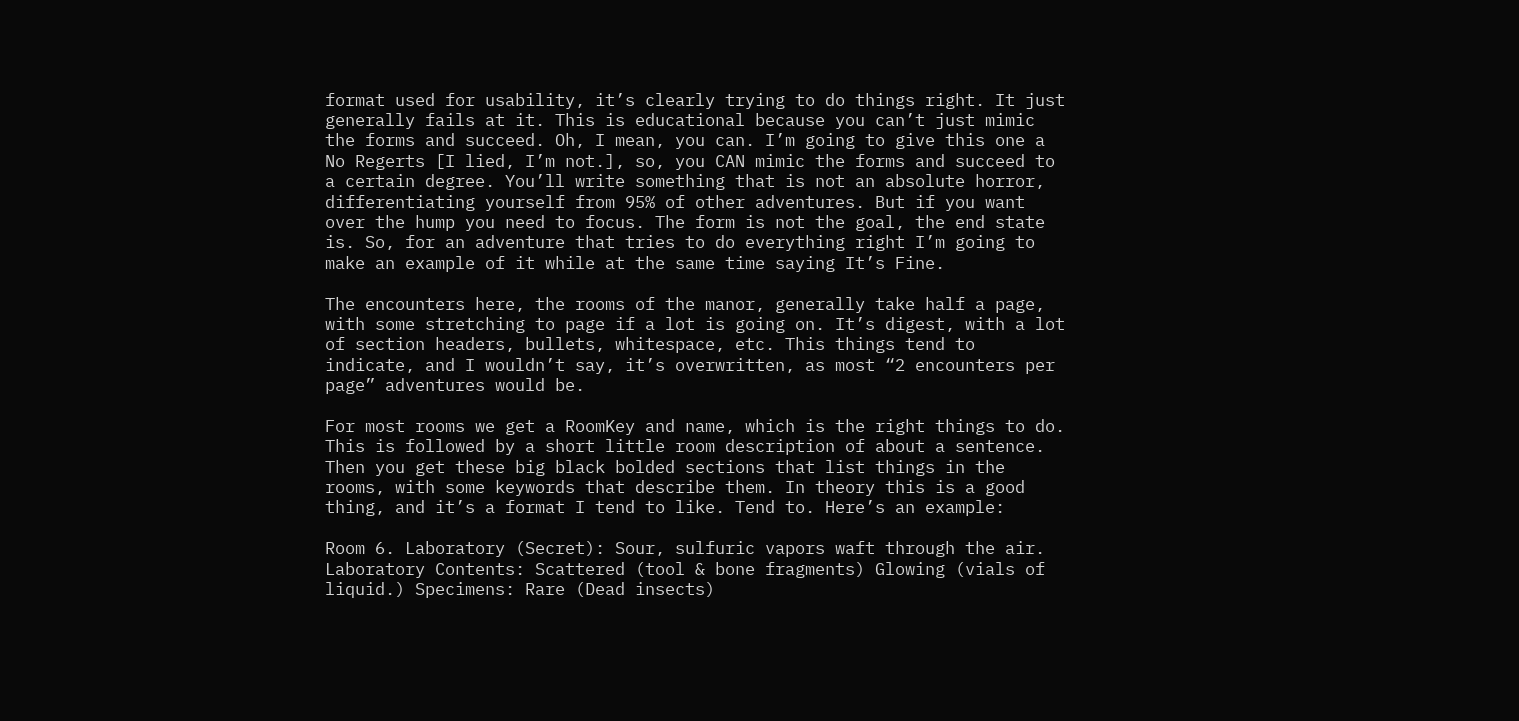format used for usability, it’s clearly trying to do things right. It just generally fails at it. This is educational because you can’t just mimic the forms and succeed. Oh, I mean, you can. I’m going to give this one a No Regerts [I lied, I’m not.], so, you CAN mimic the forms and succeed to a certain degree. You’ll write something that is not an absolute horror, differentiating yourself from 95% of other adventures. But if you want over the hump you need to focus. The form is not the goal, the end state is. So, for an adventure that tries to do everything right I’m going to make an example of it while at the same time saying It’s Fine.

The encounters here, the rooms of the manor, generally take half a page, with some stretching to page if a lot is going on. It’s digest, with a lot of section headers, bullets, whitespace, etc. This things tend to indicate, and I wouldn’t say, it’s overwritten, as most “2 encounters per page” adventures would be.

For most rooms we get a RoomKey and name, which is the right things to do. This is followed by a short little room description of about a sentence. Then you get these big black bolded sections that list things in the rooms, with some keywords that describe them. In theory this is a good thing, and it’s a format I tend to like. Tend to. Here’s an example:

Room 6. Laboratory (Secret): Sour, sulfuric vapors waft through the air. Laboratory Contents: Scattered (tool & bone fragments) Glowing (vials of liquid.) Specimens: Rare (Dead insects)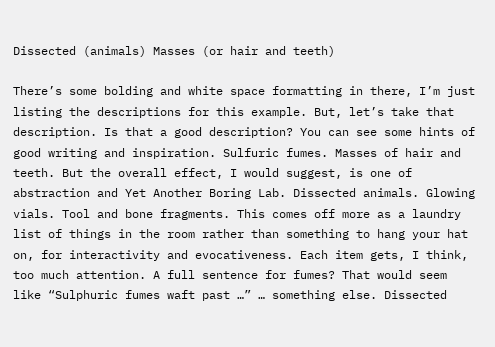Dissected (animals) Masses (or hair and teeth)

There’s some bolding and white space formatting in there, I’m just listing the descriptions for this example. But, let’s take that description. Is that a good description? You can see some hints of good writing and inspiration. Sulfuric fumes. Masses of hair and teeth. But the overall effect, I would suggest, is one of abstraction and Yet Another Boring Lab. Dissected animals. Glowing vials. Tool and bone fragments. This comes off more as a laundry list of things in the room rather than something to hang your hat on, for interactivity and evocativeness. Each item gets, I think, too much attention. A full sentence for fumes? That would seem like “Sulphuric fumes waft past …” … something else. Dissected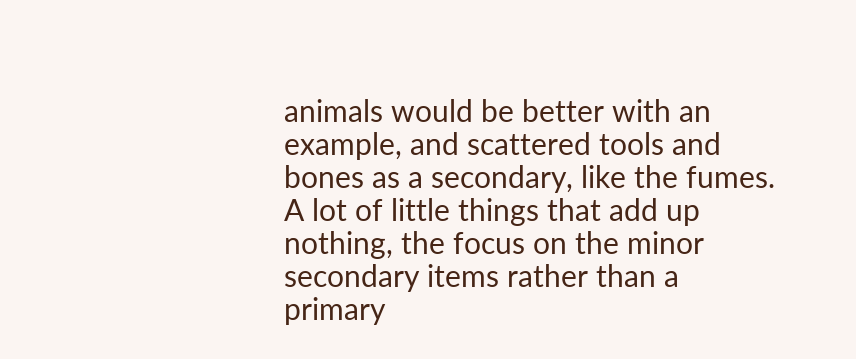animals would be better with an example, and scattered tools and bones as a secondary, like the fumes.  A lot of little things that add up nothing, the focus on the minor secondary items rather than a primary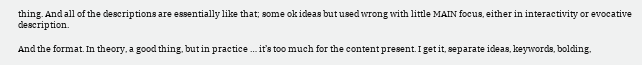thing. And all of the descriptions are essentially like that; some ok ideas but used wrong with little MAIN focus, either in interactivity or evocative description.

And the format. In theory, a good thing, but in practice … it’s too much for the content present. I get it, separate ideas, keywords, bolding,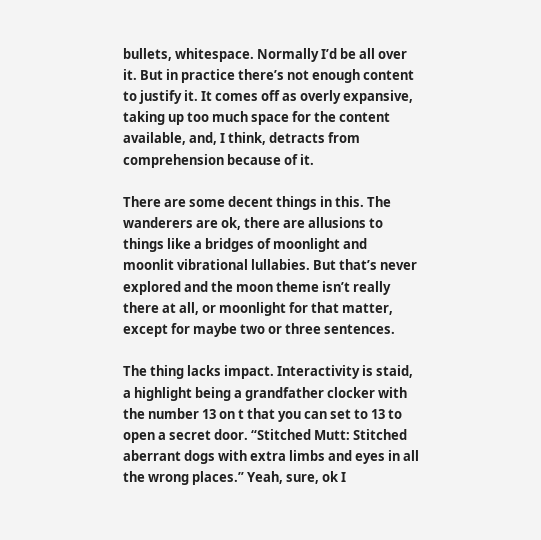bullets, whitespace. Normally I’d be all over it. But in practice there’s not enough content to justify it. It comes off as overly expansive, taking up too much space for the content available, and, I think, detracts from comprehension because of it.

There are some decent things in this. The wanderers are ok, there are allusions to things like a bridges of moonlight and moonlit vibrational lullabies. But that’s never explored and the moon theme isn’t really there at all, or moonlight for that matter, except for maybe two or three sentences.

The thing lacks impact. Interactivity is staid, a highlight being a grandfather clocker with the number 13 on t that you can set to 13 to open a secret door. “Stitched Mutt: Stitched aberrant dogs with extra limbs and eyes in all the wrong places.” Yeah, sure, ok I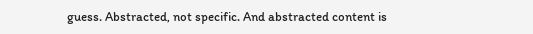guess. Abstracted, not specific. And abstracted content is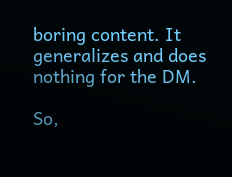boring content. It generalizes and does nothing for the DM.

So,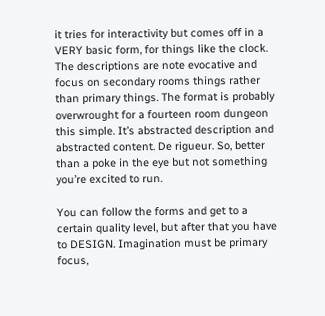it tries for interactivity but comes off in a VERY basic form, for things like the clock. The descriptions are note evocative and focus on secondary rooms things rather than primary things. The format is probably overwrought for a fourteen room dungeon this simple. It’s abstracted description and abstracted content. De rigueur. So, better than a poke in the eye but not something you’re excited to run.

You can follow the forms and get to a certain quality level, but after that you have to DESIGN. Imagination must be primary focus,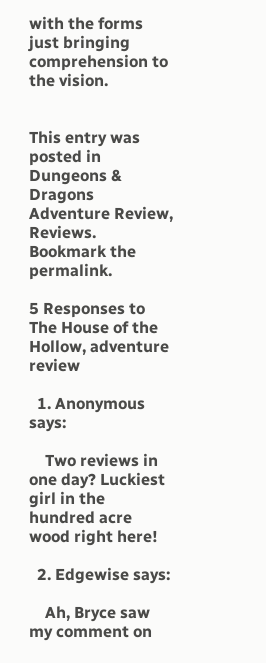with the forms just bringing comprehension to the vision.


This entry was posted in Dungeons & Dragons Adventure Review, Reviews. Bookmark the permalink.

5 Responses to The House of the Hollow, adventure review

  1. Anonymous says:

    Two reviews in one day? Luckiest girl in the hundred acre wood right here!

  2. Edgewise says:

    Ah, Bryce saw my comment on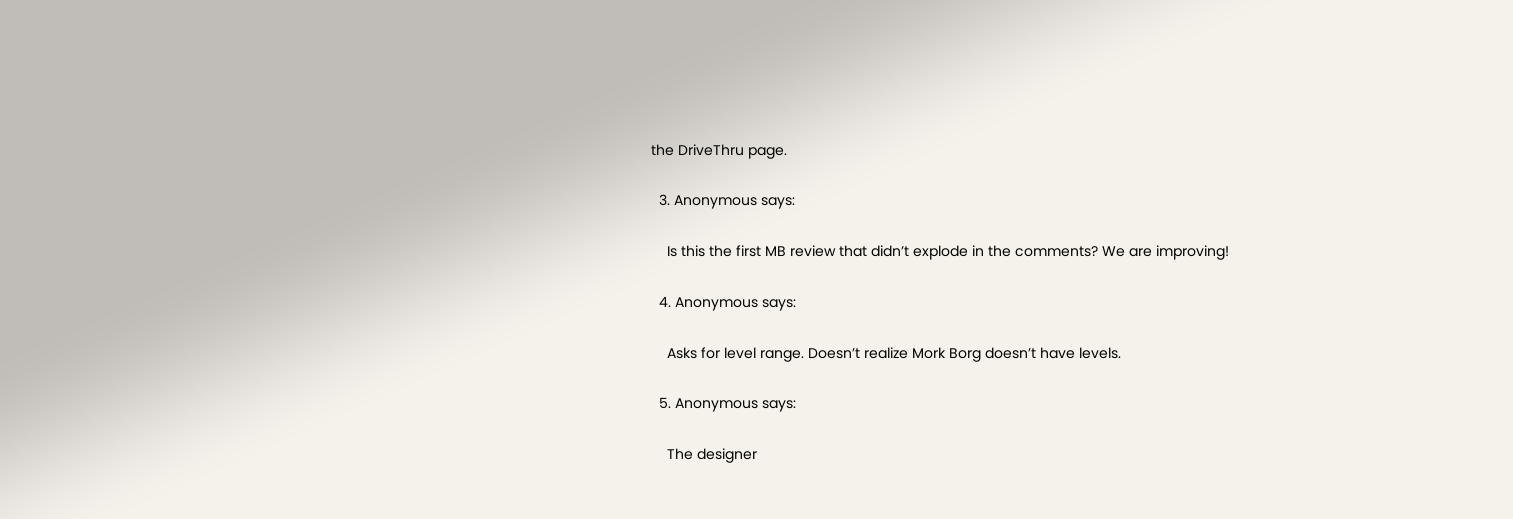the DriveThru page.

  3. Anonymous says:

    Is this the first MB review that didn’t explode in the comments? We are improving!

  4. Anonymous says:

    Asks for level range. Doesn’t realize Mork Borg doesn’t have levels.

  5. Anonymous says:

    The designer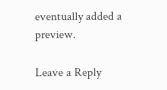eventually added a preview.

Leave a Reply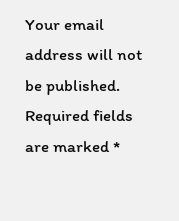Your email address will not be published. Required fields are marked *